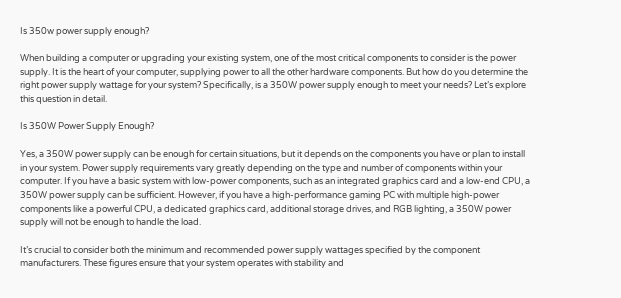Is 350w power supply enough?

When building a computer or upgrading your existing system, one of the most critical components to consider is the power supply. It is the heart of your computer, supplying power to all the other hardware components. But how do you determine the right power supply wattage for your system? Specifically, is a 350W power supply enough to meet your needs? Let’s explore this question in detail.

Is 350W Power Supply Enough?

Yes, a 350W power supply can be enough for certain situations, but it depends on the components you have or plan to install in your system. Power supply requirements vary greatly depending on the type and number of components within your computer. If you have a basic system with low-power components, such as an integrated graphics card and a low-end CPU, a 350W power supply can be sufficient. However, if you have a high-performance gaming PC with multiple high-power components like a powerful CPU, a dedicated graphics card, additional storage drives, and RGB lighting, a 350W power supply will not be enough to handle the load.

It’s crucial to consider both the minimum and recommended power supply wattages specified by the component manufacturers. These figures ensure that your system operates with stability and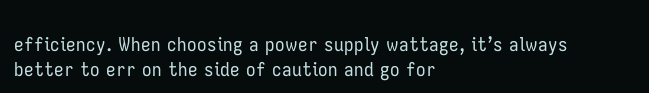efficiency. When choosing a power supply wattage, it’s always better to err on the side of caution and go for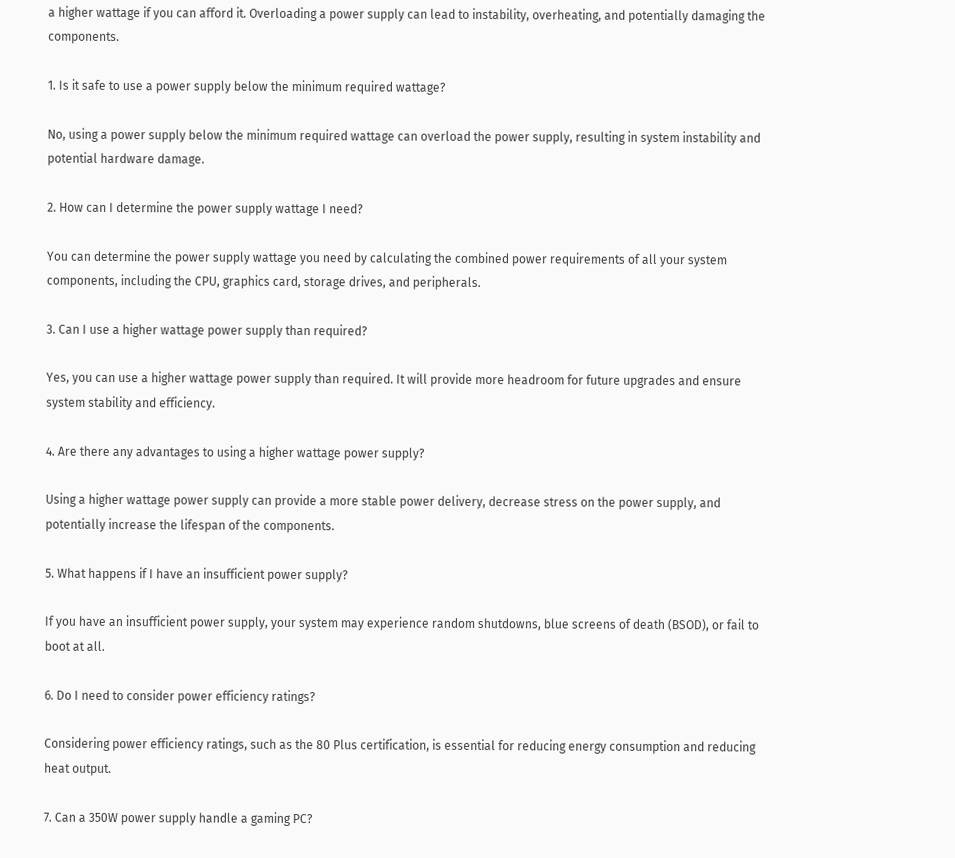a higher wattage if you can afford it. Overloading a power supply can lead to instability, overheating, and potentially damaging the components.

1. Is it safe to use a power supply below the minimum required wattage?

No, using a power supply below the minimum required wattage can overload the power supply, resulting in system instability and potential hardware damage.

2. How can I determine the power supply wattage I need?

You can determine the power supply wattage you need by calculating the combined power requirements of all your system components, including the CPU, graphics card, storage drives, and peripherals.

3. Can I use a higher wattage power supply than required?

Yes, you can use a higher wattage power supply than required. It will provide more headroom for future upgrades and ensure system stability and efficiency.

4. Are there any advantages to using a higher wattage power supply?

Using a higher wattage power supply can provide a more stable power delivery, decrease stress on the power supply, and potentially increase the lifespan of the components.

5. What happens if I have an insufficient power supply?

If you have an insufficient power supply, your system may experience random shutdowns, blue screens of death (BSOD), or fail to boot at all.

6. Do I need to consider power efficiency ratings?

Considering power efficiency ratings, such as the 80 Plus certification, is essential for reducing energy consumption and reducing heat output.

7. Can a 350W power supply handle a gaming PC?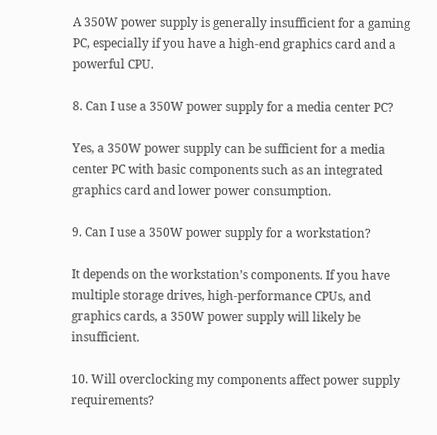A 350W power supply is generally insufficient for a gaming PC, especially if you have a high-end graphics card and a powerful CPU.

8. Can I use a 350W power supply for a media center PC?

Yes, a 350W power supply can be sufficient for a media center PC with basic components such as an integrated graphics card and lower power consumption.

9. Can I use a 350W power supply for a workstation?

It depends on the workstation’s components. If you have multiple storage drives, high-performance CPUs, and graphics cards, a 350W power supply will likely be insufficient.

10. Will overclocking my components affect power supply requirements?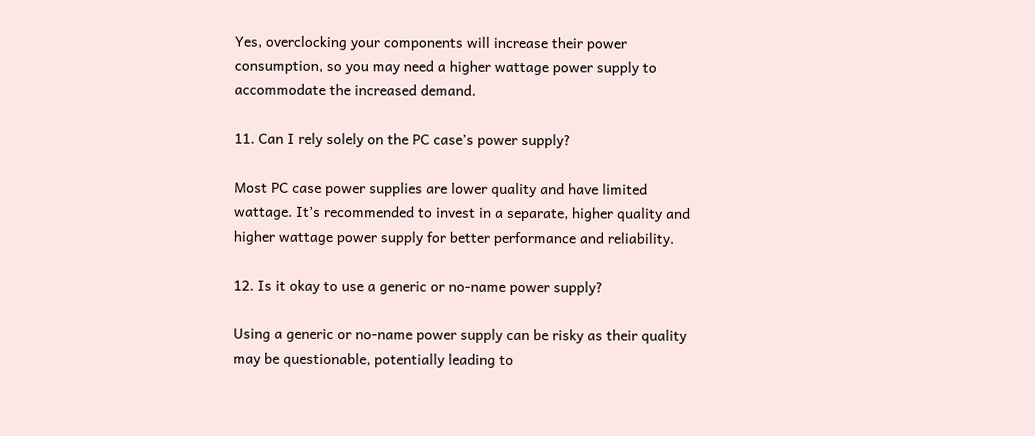Yes, overclocking your components will increase their power consumption, so you may need a higher wattage power supply to accommodate the increased demand.

11. Can I rely solely on the PC case’s power supply?

Most PC case power supplies are lower quality and have limited wattage. It’s recommended to invest in a separate, higher quality and higher wattage power supply for better performance and reliability.

12. Is it okay to use a generic or no-name power supply?

Using a generic or no-name power supply can be risky as their quality may be questionable, potentially leading to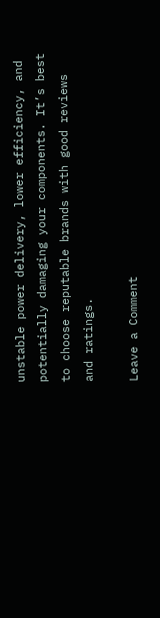unstable power delivery, lower efficiency, and potentially damaging your components. It’s best to choose reputable brands with good reviews and ratings.

Leave a Comment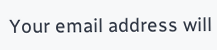Your email address will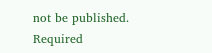not be published. Required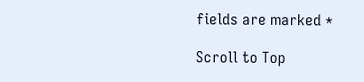fields are marked *

Scroll to Top